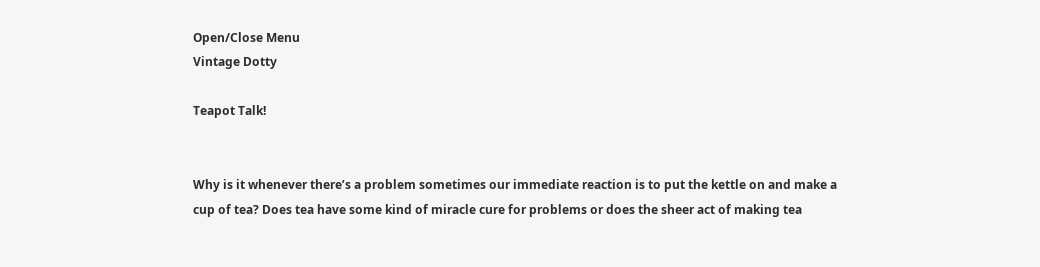Open/Close Menu
Vintage Dotty

Teapot Talk!


Why is it whenever there’s a problem sometimes our immediate reaction is to put the kettle on and make a cup of tea? Does tea have some kind of miracle cure for problems or does the sheer act of making tea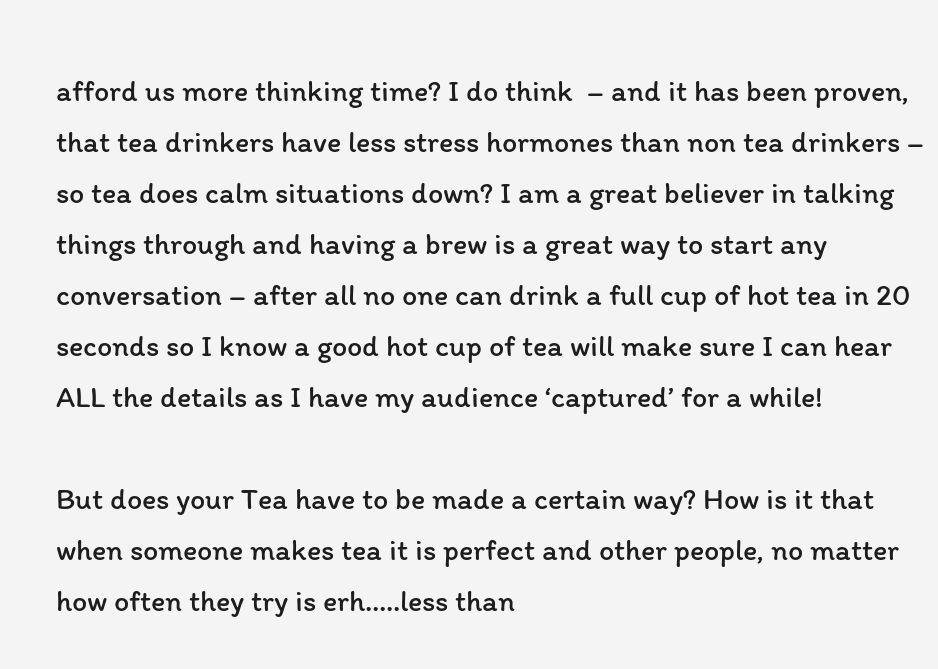afford us more thinking time? I do think  – and it has been proven, that tea drinkers have less stress hormones than non tea drinkers – so tea does calm situations down? I am a great believer in talking things through and having a brew is a great way to start any conversation – after all no one can drink a full cup of hot tea in 20 seconds so I know a good hot cup of tea will make sure I can hear ALL the details as I have my audience ‘captured’ for a while!

But does your Tea have to be made a certain way? How is it that when someone makes tea it is perfect and other people, no matter how often they try is erh…..less than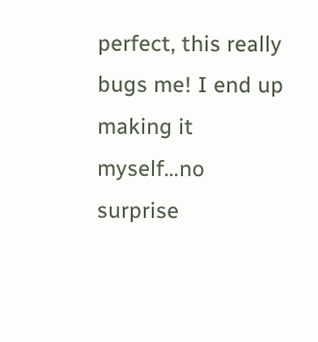perfect, this really bugs me! I end up making it myself…no surprise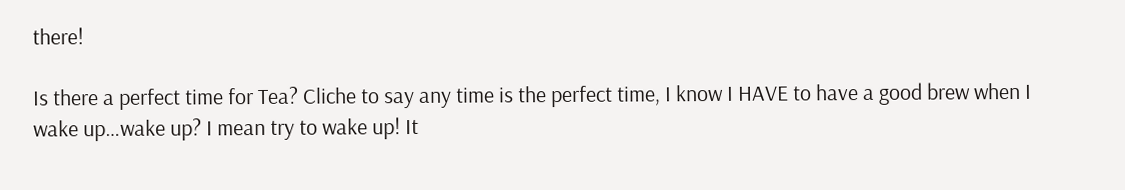there!

Is there a perfect time for Tea? Cliche to say any time is the perfect time, I know I HAVE to have a good brew when I  wake up…wake up? I mean try to wake up! It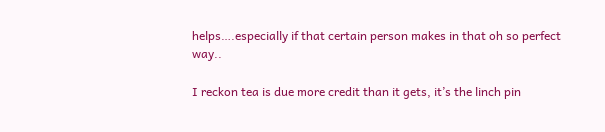helps….especially if that certain person makes in that oh so perfect way..

I reckon tea is due more credit than it gets, it’s the linch pin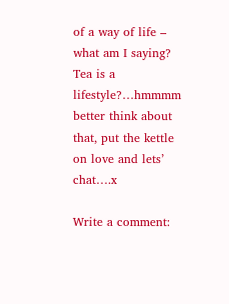of a way of life – what am I saying? Tea is a lifestyle?…hmmmm better think about that, put the kettle on love and lets’ chat….x

Write a comment: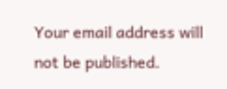Your email address will not be published.